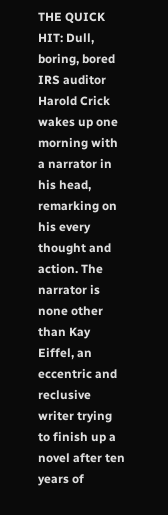THE QUICK HIT: Dull, boring, bored IRS auditor Harold Crick wakes up one morning with a narrator in his head, remarking on his every thought and action. The narrator is none other than Kay Eiffel, an eccentric and reclusive writer trying to finish up a novel after ten years of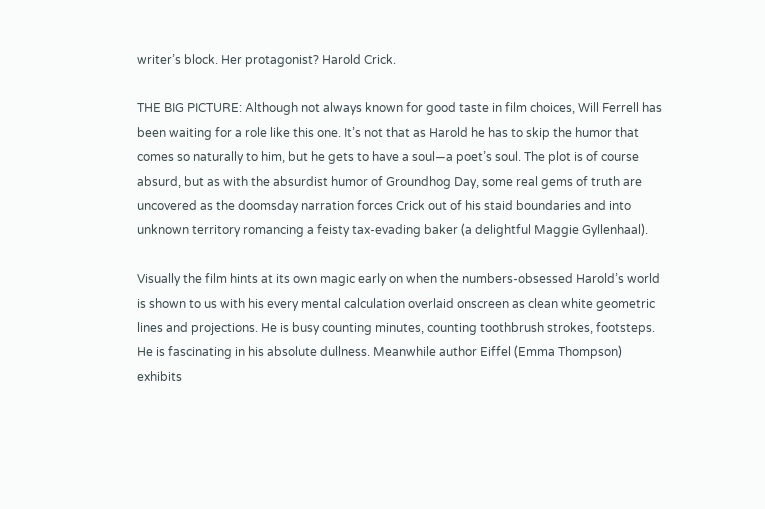writer’s block. Her protagonist? Harold Crick.

THE BIG PICTURE: Although not always known for good taste in film choices, Will Ferrell has been waiting for a role like this one. It’s not that as Harold he has to skip the humor that comes so naturally to him, but he gets to have a soul—a poet’s soul. The plot is of course absurd, but as with the absurdist humor of Groundhog Day, some real gems of truth are uncovered as the doomsday narration forces Crick out of his staid boundaries and into unknown territory romancing a feisty tax-evading baker (a delightful Maggie Gyllenhaal).

Visually the film hints at its own magic early on when the numbers-obsessed Harold’s world is shown to us with his every mental calculation overlaid onscreen as clean white geometric lines and projections. He is busy counting minutes, counting toothbrush strokes, footsteps. He is fascinating in his absolute dullness. Meanwhile author Eiffel (Emma Thompson) exhibits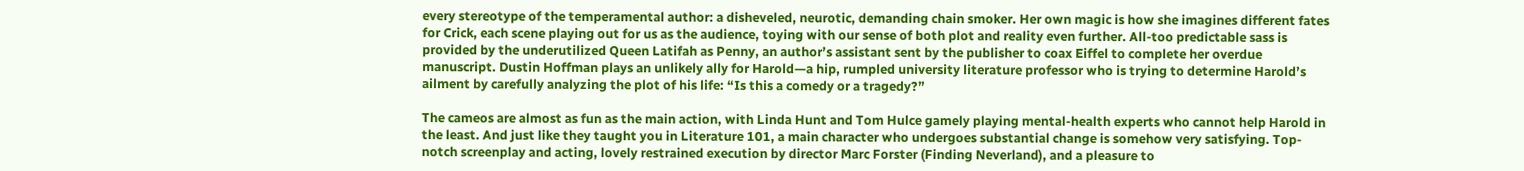every stereotype of the temperamental author: a disheveled, neurotic, demanding chain smoker. Her own magic is how she imagines different fates for Crick, each scene playing out for us as the audience, toying with our sense of both plot and reality even further. All-too predictable sass is provided by the underutilized Queen Latifah as Penny, an author’s assistant sent by the publisher to coax Eiffel to complete her overdue manuscript. Dustin Hoffman plays an unlikely ally for Harold—a hip, rumpled university literature professor who is trying to determine Harold’s ailment by carefully analyzing the plot of his life: “Is this a comedy or a tragedy?”

The cameos are almost as fun as the main action, with Linda Hunt and Tom Hulce gamely playing mental-health experts who cannot help Harold in the least. And just like they taught you in Literature 101, a main character who undergoes substantial change is somehow very satisfying. Top-notch screenplay and acting, lovely restrained execution by director Marc Forster (Finding Neverland), and a pleasure to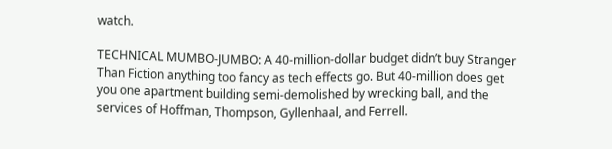watch.

TECHNICAL MUMBO-JUMBO: A 40-million-dollar budget didn’t buy Stranger Than Fiction anything too fancy as tech effects go. But 40-million does get you one apartment building semi-demolished by wrecking ball, and the services of Hoffman, Thompson, Gyllenhaal, and Ferrell.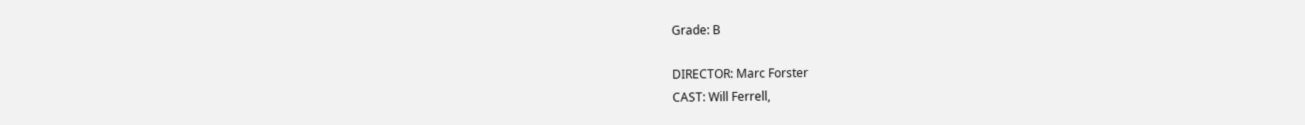Grade: B

DIRECTOR: Marc Forster
CAST: Will Ferrell,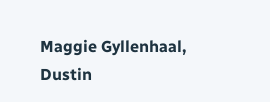Maggie Gyllenhaal, Dustin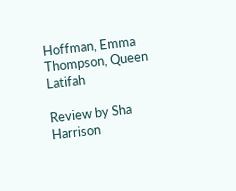Hoffman, Emma Thompson, Queen Latifah

Review by Sha Harrison